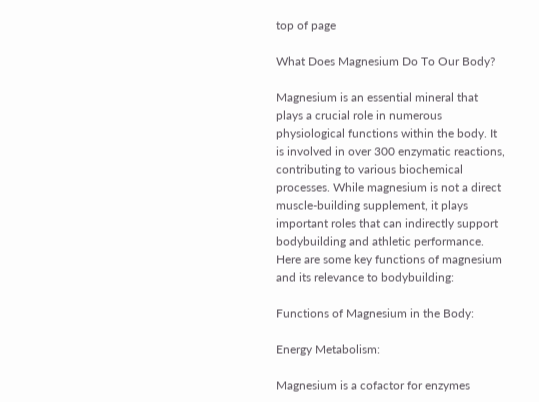top of page

What Does Magnesium Do To Our Body?

Magnesium is an essential mineral that plays a crucial role in numerous physiological functions within the body. It is involved in over 300 enzymatic reactions, contributing to various biochemical processes. While magnesium is not a direct muscle-building supplement, it plays important roles that can indirectly support bodybuilding and athletic performance. Here are some key functions of magnesium and its relevance to bodybuilding:

Functions of Magnesium in the Body:

Energy Metabolism:

Magnesium is a cofactor for enzymes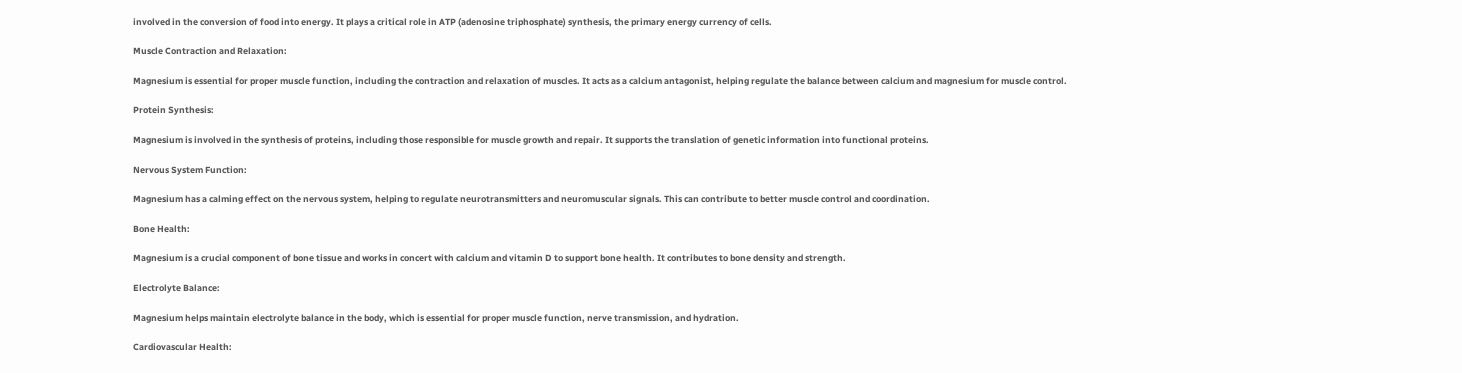involved in the conversion of food into energy. It plays a critical role in ATP (adenosine triphosphate) synthesis, the primary energy currency of cells.

Muscle Contraction and Relaxation:

Magnesium is essential for proper muscle function, including the contraction and relaxation of muscles. It acts as a calcium antagonist, helping regulate the balance between calcium and magnesium for muscle control.

Protein Synthesis:

Magnesium is involved in the synthesis of proteins, including those responsible for muscle growth and repair. It supports the translation of genetic information into functional proteins.

Nervous System Function:

Magnesium has a calming effect on the nervous system, helping to regulate neurotransmitters and neuromuscular signals. This can contribute to better muscle control and coordination.

Bone Health:

Magnesium is a crucial component of bone tissue and works in concert with calcium and vitamin D to support bone health. It contributes to bone density and strength.

Electrolyte Balance:

Magnesium helps maintain electrolyte balance in the body, which is essential for proper muscle function, nerve transmission, and hydration.

Cardiovascular Health: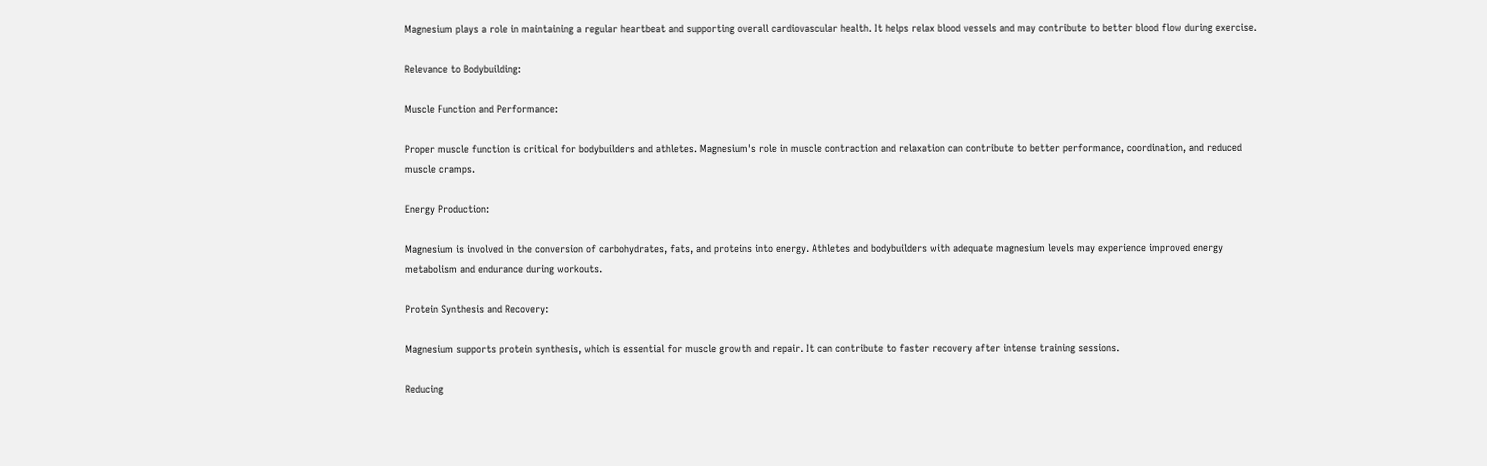Magnesium plays a role in maintaining a regular heartbeat and supporting overall cardiovascular health. It helps relax blood vessels and may contribute to better blood flow during exercise.

Relevance to Bodybuilding:

Muscle Function and Performance:

Proper muscle function is critical for bodybuilders and athletes. Magnesium's role in muscle contraction and relaxation can contribute to better performance, coordination, and reduced muscle cramps.

Energy Production:

Magnesium is involved in the conversion of carbohydrates, fats, and proteins into energy. Athletes and bodybuilders with adequate magnesium levels may experience improved energy metabolism and endurance during workouts.

Protein Synthesis and Recovery:

Magnesium supports protein synthesis, which is essential for muscle growth and repair. It can contribute to faster recovery after intense training sessions.

Reducing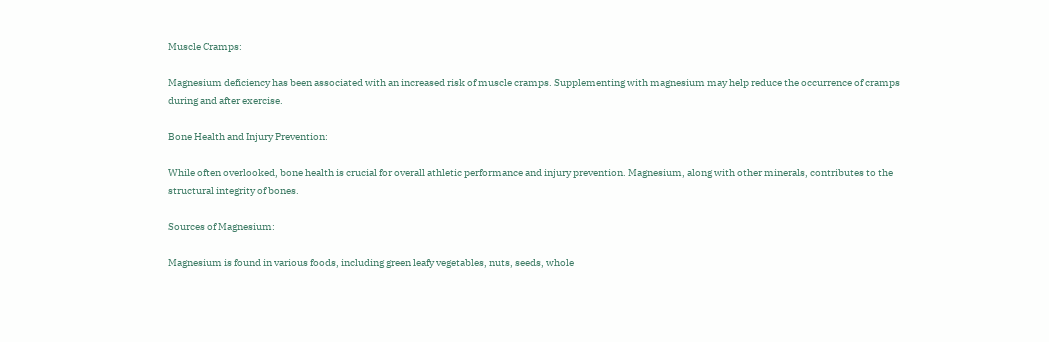Muscle Cramps:

Magnesium deficiency has been associated with an increased risk of muscle cramps. Supplementing with magnesium may help reduce the occurrence of cramps during and after exercise.

Bone Health and Injury Prevention:

While often overlooked, bone health is crucial for overall athletic performance and injury prevention. Magnesium, along with other minerals, contributes to the structural integrity of bones.

Sources of Magnesium:

Magnesium is found in various foods, including green leafy vegetables, nuts, seeds, whole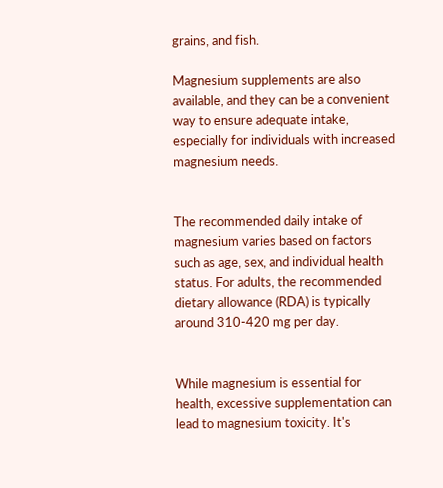grains, and fish.

Magnesium supplements are also available, and they can be a convenient way to ensure adequate intake, especially for individuals with increased magnesium needs.


The recommended daily intake of magnesium varies based on factors such as age, sex, and individual health status. For adults, the recommended dietary allowance (RDA) is typically around 310-420 mg per day.


While magnesium is essential for health, excessive supplementation can lead to magnesium toxicity. It's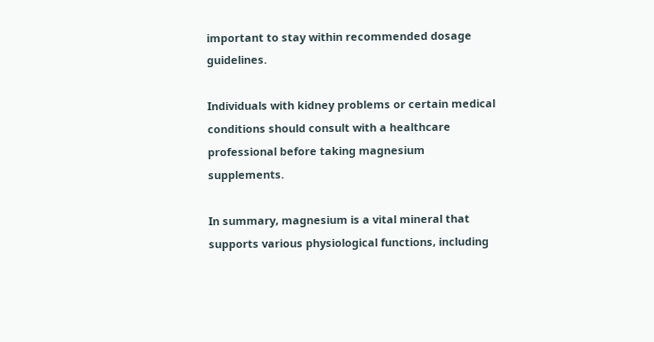important to stay within recommended dosage guidelines.

Individuals with kidney problems or certain medical conditions should consult with a healthcare professional before taking magnesium supplements.

In summary, magnesium is a vital mineral that supports various physiological functions, including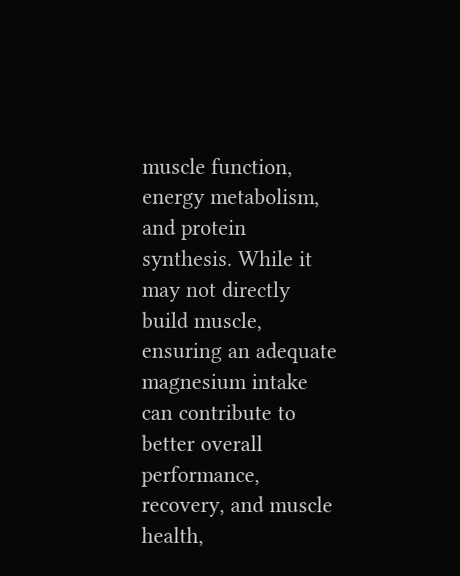muscle function, energy metabolism, and protein synthesis. While it may not directly build muscle, ensuring an adequate magnesium intake can contribute to better overall performance, recovery, and muscle health,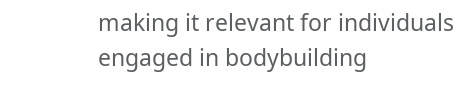making it relevant for individuals engaged in bodybuilding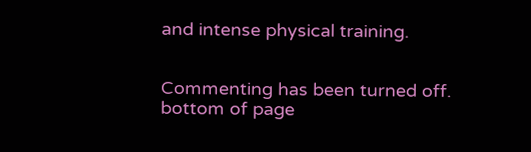and intense physical training.


Commenting has been turned off.
bottom of page